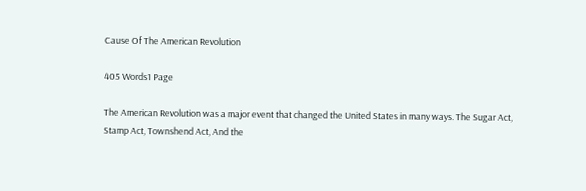Cause Of The American Revolution

405 Words1 Page

The American Revolution was a major event that changed the United States in many ways. The Sugar Act, Stamp Act, Townshend Act, And the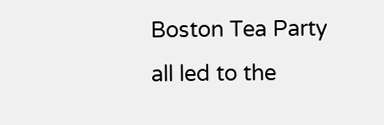Boston Tea Party all led to the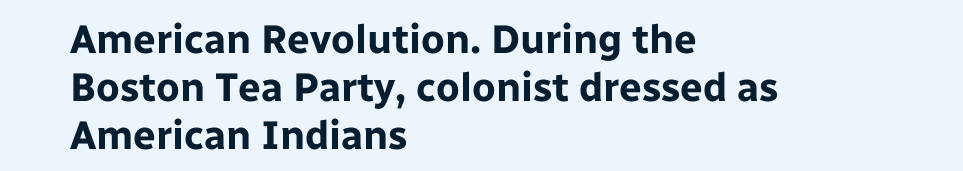American Revolution. During the Boston Tea Party, colonist dressed as American Indians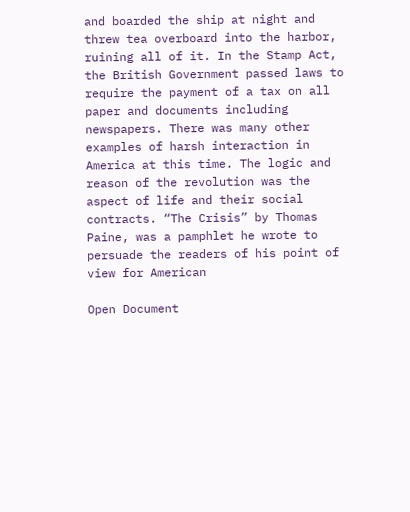and boarded the ship at night and threw tea overboard into the harbor, ruining all of it. In the Stamp Act, the British Government passed laws to require the payment of a tax on all paper and documents including newspapers. There was many other examples of harsh interaction in America at this time. The logic and reason of the revolution was the aspect of life and their social contracts. “The Crisis” by Thomas Paine, was a pamphlet he wrote to persuade the readers of his point of view for American

Open Document